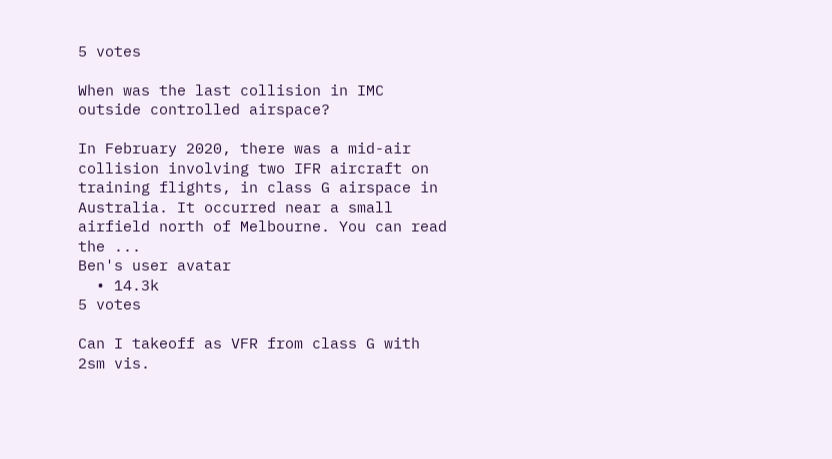5 votes

When was the last collision in IMC outside controlled airspace?

In February 2020, there was a mid-air collision involving two IFR aircraft on training flights, in class G airspace in Australia. It occurred near a small airfield north of Melbourne. You can read the ...
Ben's user avatar
  • 14.3k
5 votes

Can I takeoff as VFR from class G with 2sm vis.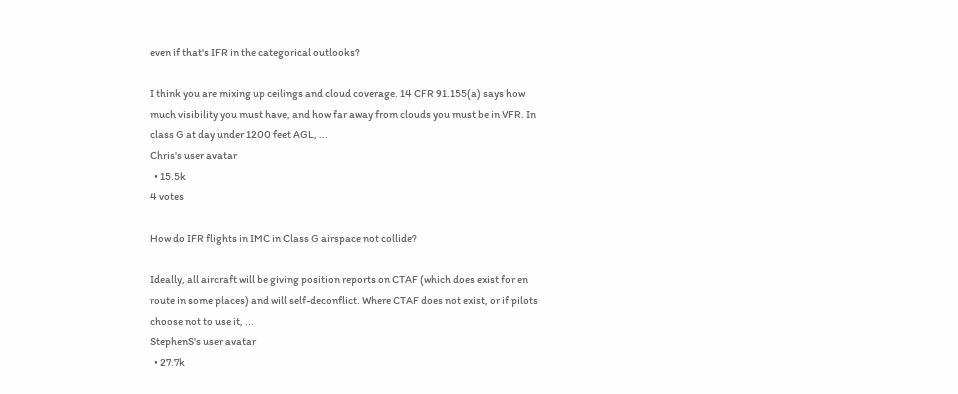even if that's IFR in the categorical outlooks?

I think you are mixing up ceilings and cloud coverage. 14 CFR 91.155(a) says how much visibility you must have, and how far away from clouds you must be in VFR. In class G at day under 1200 feet AGL, ...
Chris's user avatar
  • 15.5k
4 votes

How do IFR flights in IMC in Class G airspace not collide?

Ideally, all aircraft will be giving position reports on CTAF (which does exist for en route in some places) and will self-deconflict. Where CTAF does not exist, or if pilots choose not to use it, ...
StephenS's user avatar
  • 27.7k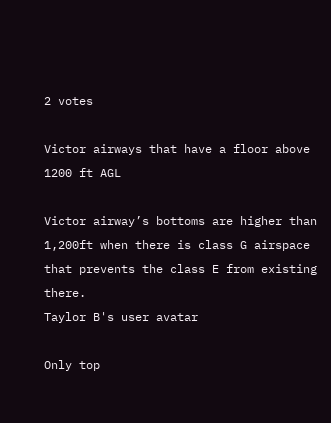2 votes

Victor airways that have a floor above 1200 ft AGL

Victor airway’s bottoms are higher than 1,200ft when there is class G airspace that prevents the class E from existing there.
Taylor B's user avatar

Only top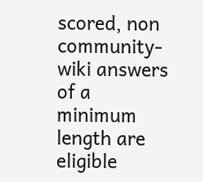scored, non community-wiki answers of a minimum length are eligible